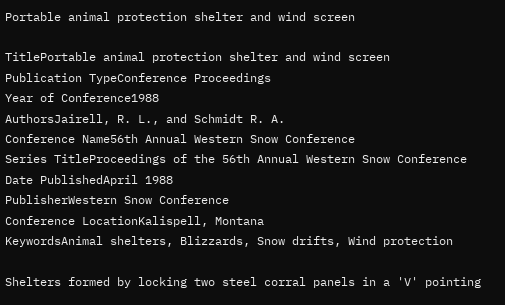Portable animal protection shelter and wind screen

TitlePortable animal protection shelter and wind screen
Publication TypeConference Proceedings
Year of Conference1988
AuthorsJairell, R. L., and Schmidt R. A.
Conference Name56th Annual Western Snow Conference
Series TitleProceedings of the 56th Annual Western Snow Conference
Date PublishedApril 1988
PublisherWestern Snow Conference
Conference LocationKalispell, Montana
KeywordsAnimal shelters, Blizzards, Snow drifts, Wind protection

Shelters formed by locking two steel corral panels in a 'V' pointing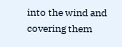into the wind and covering them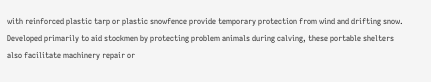with reinforced plastic tarp or plastic snowfence provide temporary protection from wind and drifting snow. Developed primarily to aid stockmen by protecting problem animals during calving, these portable shelters also facilitate machinery repair or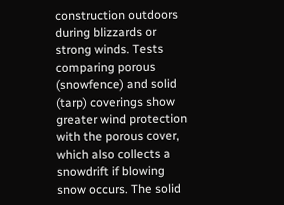construction outdoors during blizzards or strong winds. Tests comparing porous (snowfence) and solid (tarp) coverings show greater wind protection with the porous cover, which also collects a snowdrift if blowing snow occurs. The solid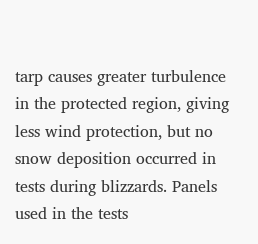tarp causes greater turbulence in the protected region, giving less wind protection, but no snow deposition occurred in tests during blizzards. Panels used in the tests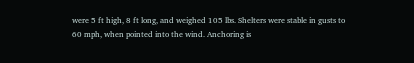were 5 ft high, 8 ft long, and weighed 105 lbs. Shelters were stable in gusts to 60 mph, when pointed into the wind. Anchoring is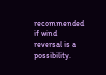recommended if wind reversal is a possibility.